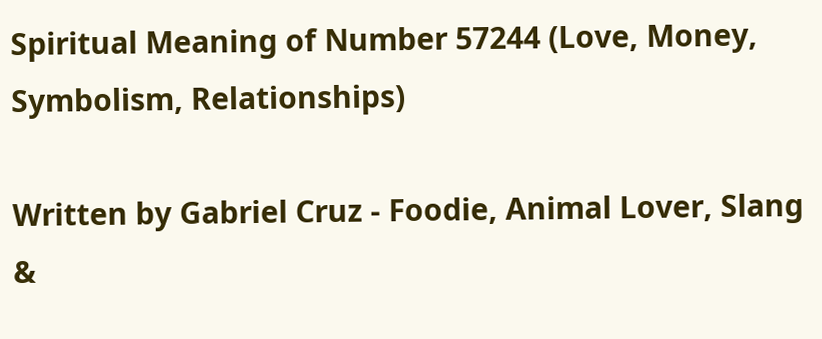Spiritual Meaning of Number 57244 (Love, Money, Symbolism, Relationships)

Written by Gabriel Cruz - Foodie, Animal Lover, Slang &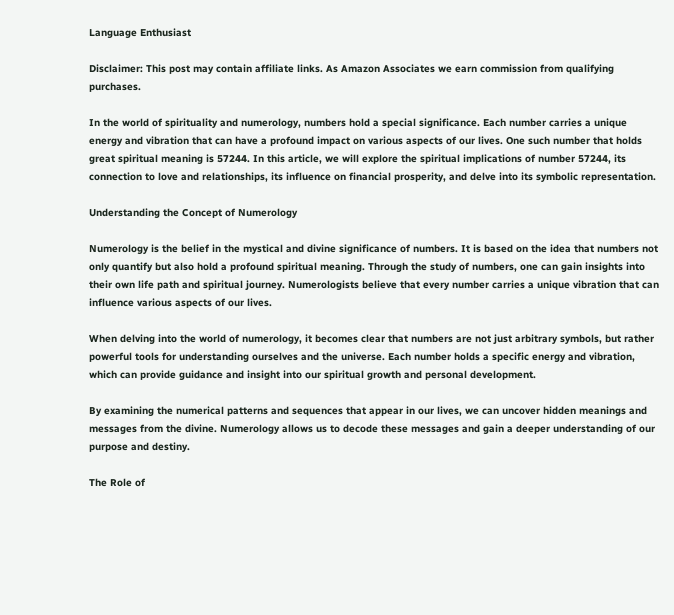Language Enthusiast

Disclaimer: This post may contain affiliate links. As Amazon Associates we earn commission from qualifying purchases.

In the world of spirituality and numerology, numbers hold a special significance. Each number carries a unique energy and vibration that can have a profound impact on various aspects of our lives. One such number that holds great spiritual meaning is 57244. In this article, we will explore the spiritual implications of number 57244, its connection to love and relationships, its influence on financial prosperity, and delve into its symbolic representation.

Understanding the Concept of Numerology

Numerology is the belief in the mystical and divine significance of numbers. It is based on the idea that numbers not only quantify but also hold a profound spiritual meaning. Through the study of numbers, one can gain insights into their own life path and spiritual journey. Numerologists believe that every number carries a unique vibration that can influence various aspects of our lives.

When delving into the world of numerology, it becomes clear that numbers are not just arbitrary symbols, but rather powerful tools for understanding ourselves and the universe. Each number holds a specific energy and vibration, which can provide guidance and insight into our spiritual growth and personal development.

By examining the numerical patterns and sequences that appear in our lives, we can uncover hidden meanings and messages from the divine. Numerology allows us to decode these messages and gain a deeper understanding of our purpose and destiny.

The Role of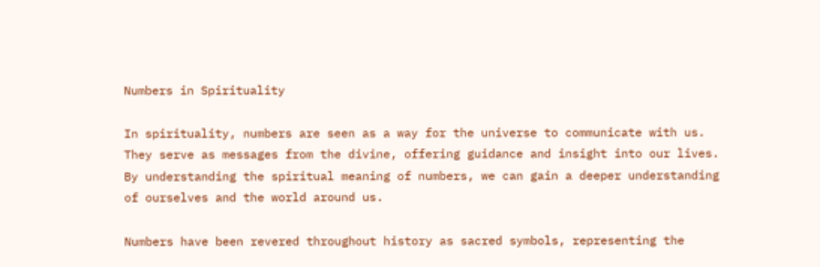Numbers in Spirituality

In spirituality, numbers are seen as a way for the universe to communicate with us. They serve as messages from the divine, offering guidance and insight into our lives. By understanding the spiritual meaning of numbers, we can gain a deeper understanding of ourselves and the world around us.

Numbers have been revered throughout history as sacred symbols, representing the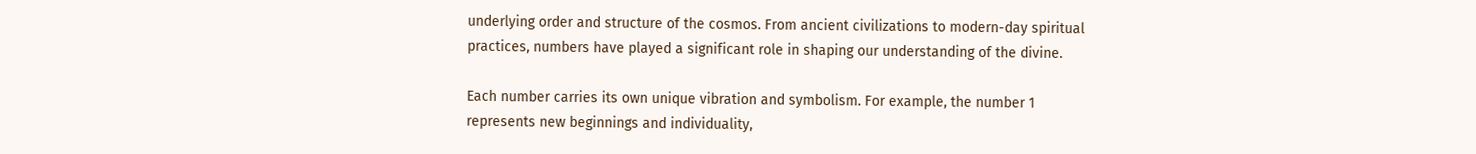underlying order and structure of the cosmos. From ancient civilizations to modern-day spiritual practices, numbers have played a significant role in shaping our understanding of the divine.

Each number carries its own unique vibration and symbolism. For example, the number 1 represents new beginnings and individuality,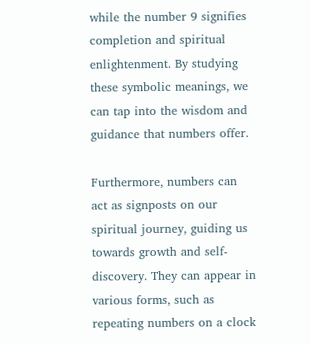while the number 9 signifies completion and spiritual enlightenment. By studying these symbolic meanings, we can tap into the wisdom and guidance that numbers offer.

Furthermore, numbers can act as signposts on our spiritual journey, guiding us towards growth and self-discovery. They can appear in various forms, such as repeating numbers on a clock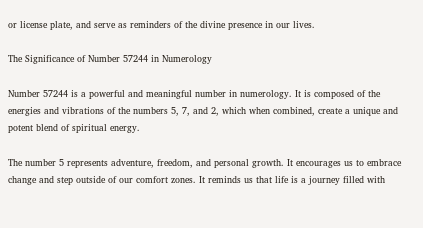or license plate, and serve as reminders of the divine presence in our lives.

The Significance of Number 57244 in Numerology

Number 57244 is a powerful and meaningful number in numerology. It is composed of the energies and vibrations of the numbers 5, 7, and 2, which when combined, create a unique and potent blend of spiritual energy.

The number 5 represents adventure, freedom, and personal growth. It encourages us to embrace change and step outside of our comfort zones. It reminds us that life is a journey filled with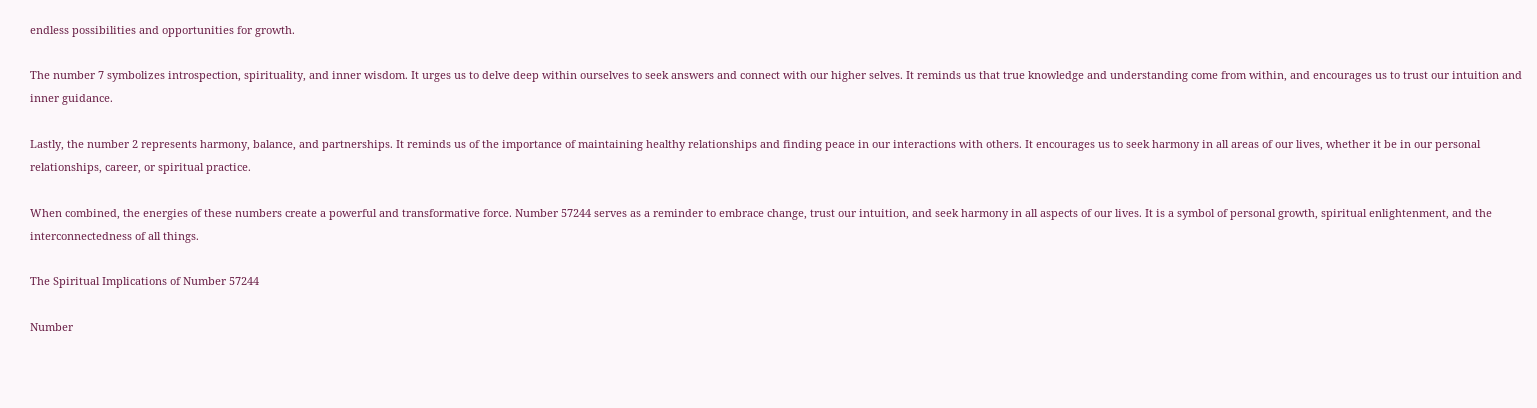endless possibilities and opportunities for growth.

The number 7 symbolizes introspection, spirituality, and inner wisdom. It urges us to delve deep within ourselves to seek answers and connect with our higher selves. It reminds us that true knowledge and understanding come from within, and encourages us to trust our intuition and inner guidance.

Lastly, the number 2 represents harmony, balance, and partnerships. It reminds us of the importance of maintaining healthy relationships and finding peace in our interactions with others. It encourages us to seek harmony in all areas of our lives, whether it be in our personal relationships, career, or spiritual practice.

When combined, the energies of these numbers create a powerful and transformative force. Number 57244 serves as a reminder to embrace change, trust our intuition, and seek harmony in all aspects of our lives. It is a symbol of personal growth, spiritual enlightenment, and the interconnectedness of all things.

The Spiritual Implications of Number 57244

Number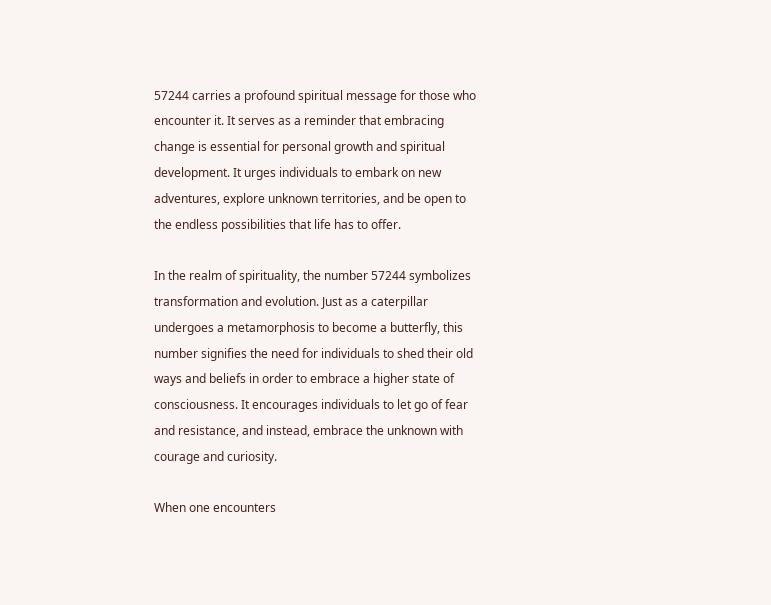57244 carries a profound spiritual message for those who encounter it. It serves as a reminder that embracing change is essential for personal growth and spiritual development. It urges individuals to embark on new adventures, explore unknown territories, and be open to the endless possibilities that life has to offer.

In the realm of spirituality, the number 57244 symbolizes transformation and evolution. Just as a caterpillar undergoes a metamorphosis to become a butterfly, this number signifies the need for individuals to shed their old ways and beliefs in order to embrace a higher state of consciousness. It encourages individuals to let go of fear and resistance, and instead, embrace the unknown with courage and curiosity.

When one encounters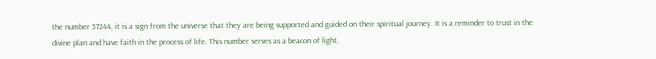the number 57244, it is a sign from the universe that they are being supported and guided on their spiritual journey. It is a reminder to trust in the divine plan and have faith in the process of life. This number serves as a beacon of light,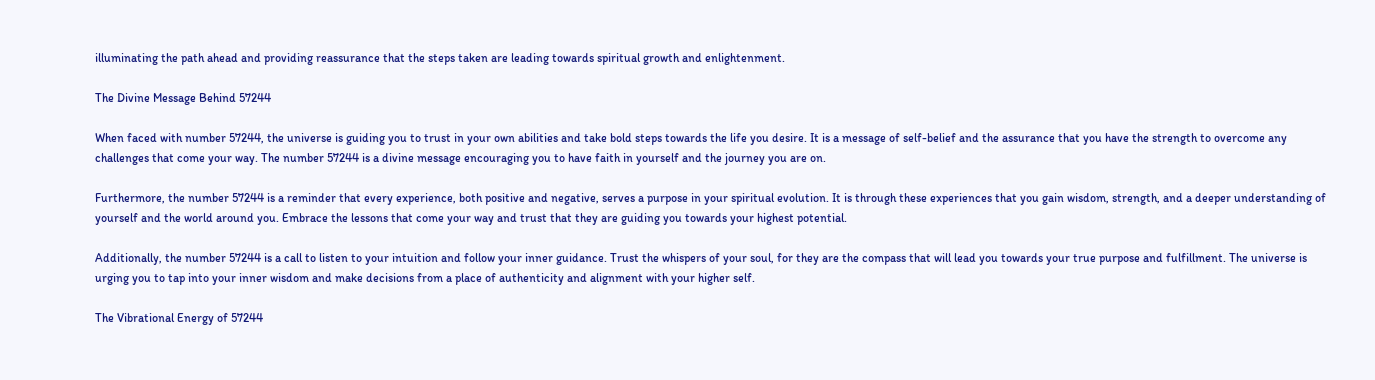illuminating the path ahead and providing reassurance that the steps taken are leading towards spiritual growth and enlightenment.

The Divine Message Behind 57244

When faced with number 57244, the universe is guiding you to trust in your own abilities and take bold steps towards the life you desire. It is a message of self-belief and the assurance that you have the strength to overcome any challenges that come your way. The number 57244 is a divine message encouraging you to have faith in yourself and the journey you are on.

Furthermore, the number 57244 is a reminder that every experience, both positive and negative, serves a purpose in your spiritual evolution. It is through these experiences that you gain wisdom, strength, and a deeper understanding of yourself and the world around you. Embrace the lessons that come your way and trust that they are guiding you towards your highest potential.

Additionally, the number 57244 is a call to listen to your intuition and follow your inner guidance. Trust the whispers of your soul, for they are the compass that will lead you towards your true purpose and fulfillment. The universe is urging you to tap into your inner wisdom and make decisions from a place of authenticity and alignment with your higher self.

The Vibrational Energy of 57244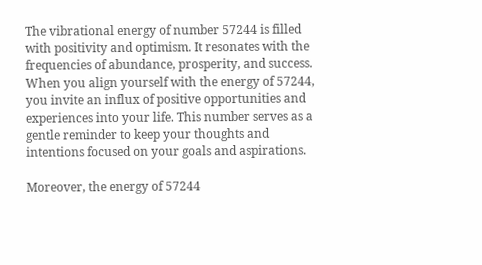The vibrational energy of number 57244 is filled with positivity and optimism. It resonates with the frequencies of abundance, prosperity, and success. When you align yourself with the energy of 57244, you invite an influx of positive opportunities and experiences into your life. This number serves as a gentle reminder to keep your thoughts and intentions focused on your goals and aspirations.

Moreover, the energy of 57244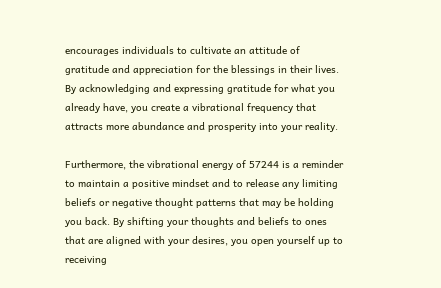encourages individuals to cultivate an attitude of gratitude and appreciation for the blessings in their lives. By acknowledging and expressing gratitude for what you already have, you create a vibrational frequency that attracts more abundance and prosperity into your reality.

Furthermore, the vibrational energy of 57244 is a reminder to maintain a positive mindset and to release any limiting beliefs or negative thought patterns that may be holding you back. By shifting your thoughts and beliefs to ones that are aligned with your desires, you open yourself up to receiving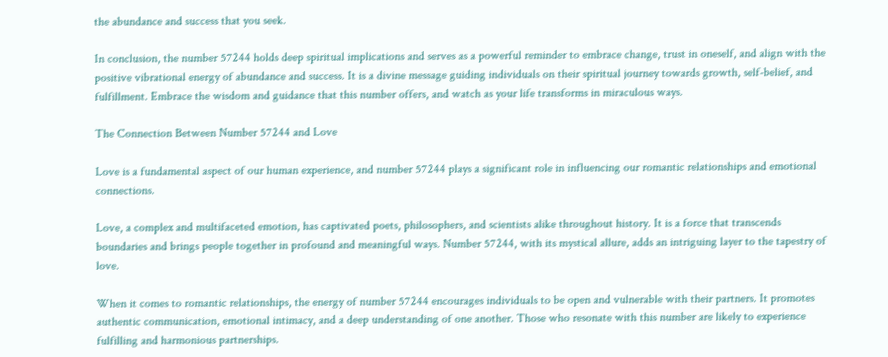the abundance and success that you seek.

In conclusion, the number 57244 holds deep spiritual implications and serves as a powerful reminder to embrace change, trust in oneself, and align with the positive vibrational energy of abundance and success. It is a divine message guiding individuals on their spiritual journey towards growth, self-belief, and fulfillment. Embrace the wisdom and guidance that this number offers, and watch as your life transforms in miraculous ways.

The Connection Between Number 57244 and Love

Love is a fundamental aspect of our human experience, and number 57244 plays a significant role in influencing our romantic relationships and emotional connections.

Love, a complex and multifaceted emotion, has captivated poets, philosophers, and scientists alike throughout history. It is a force that transcends boundaries and brings people together in profound and meaningful ways. Number 57244, with its mystical allure, adds an intriguing layer to the tapestry of love.

When it comes to romantic relationships, the energy of number 57244 encourages individuals to be open and vulnerable with their partners. It promotes authentic communication, emotional intimacy, and a deep understanding of one another. Those who resonate with this number are likely to experience fulfilling and harmonious partnerships.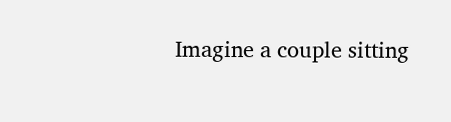Imagine a couple sitting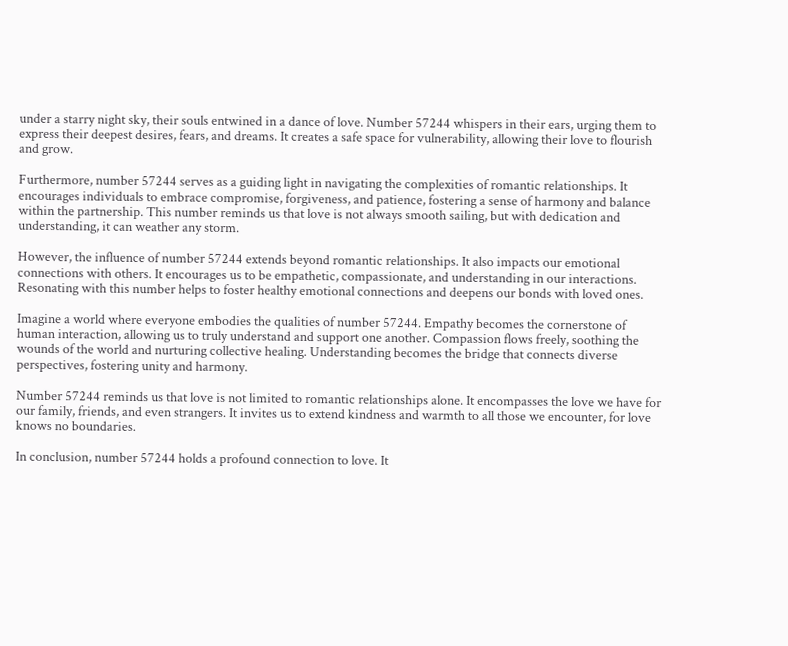under a starry night sky, their souls entwined in a dance of love. Number 57244 whispers in their ears, urging them to express their deepest desires, fears, and dreams. It creates a safe space for vulnerability, allowing their love to flourish and grow.

Furthermore, number 57244 serves as a guiding light in navigating the complexities of romantic relationships. It encourages individuals to embrace compromise, forgiveness, and patience, fostering a sense of harmony and balance within the partnership. This number reminds us that love is not always smooth sailing, but with dedication and understanding, it can weather any storm.

However, the influence of number 57244 extends beyond romantic relationships. It also impacts our emotional connections with others. It encourages us to be empathetic, compassionate, and understanding in our interactions. Resonating with this number helps to foster healthy emotional connections and deepens our bonds with loved ones.

Imagine a world where everyone embodies the qualities of number 57244. Empathy becomes the cornerstone of human interaction, allowing us to truly understand and support one another. Compassion flows freely, soothing the wounds of the world and nurturing collective healing. Understanding becomes the bridge that connects diverse perspectives, fostering unity and harmony.

Number 57244 reminds us that love is not limited to romantic relationships alone. It encompasses the love we have for our family, friends, and even strangers. It invites us to extend kindness and warmth to all those we encounter, for love knows no boundaries.

In conclusion, number 57244 holds a profound connection to love. It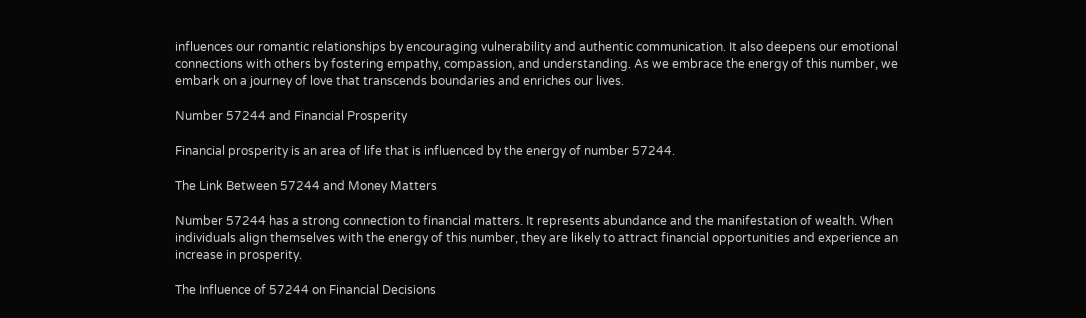influences our romantic relationships by encouraging vulnerability and authentic communication. It also deepens our emotional connections with others by fostering empathy, compassion, and understanding. As we embrace the energy of this number, we embark on a journey of love that transcends boundaries and enriches our lives.

Number 57244 and Financial Prosperity

Financial prosperity is an area of life that is influenced by the energy of number 57244.

The Link Between 57244 and Money Matters

Number 57244 has a strong connection to financial matters. It represents abundance and the manifestation of wealth. When individuals align themselves with the energy of this number, they are likely to attract financial opportunities and experience an increase in prosperity.

The Influence of 57244 on Financial Decisions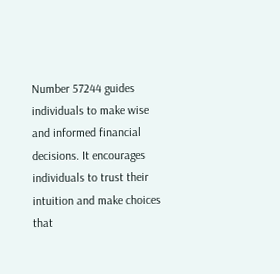Number 57244 guides individuals to make wise and informed financial decisions. It encourages individuals to trust their intuition and make choices that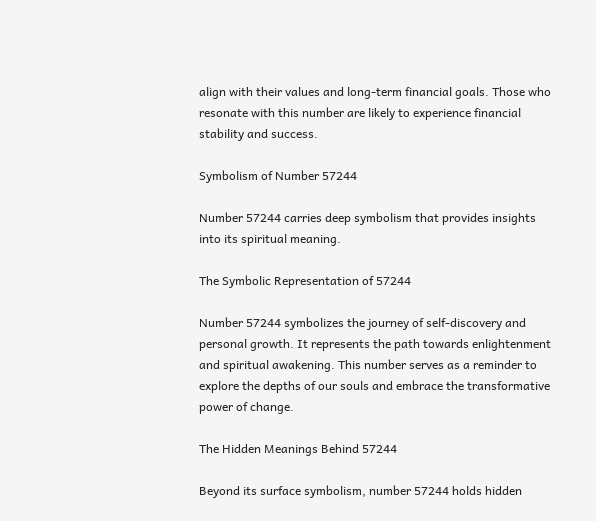align with their values and long-term financial goals. Those who resonate with this number are likely to experience financial stability and success.

Symbolism of Number 57244

Number 57244 carries deep symbolism that provides insights into its spiritual meaning.

The Symbolic Representation of 57244

Number 57244 symbolizes the journey of self-discovery and personal growth. It represents the path towards enlightenment and spiritual awakening. This number serves as a reminder to explore the depths of our souls and embrace the transformative power of change.

The Hidden Meanings Behind 57244

Beyond its surface symbolism, number 57244 holds hidden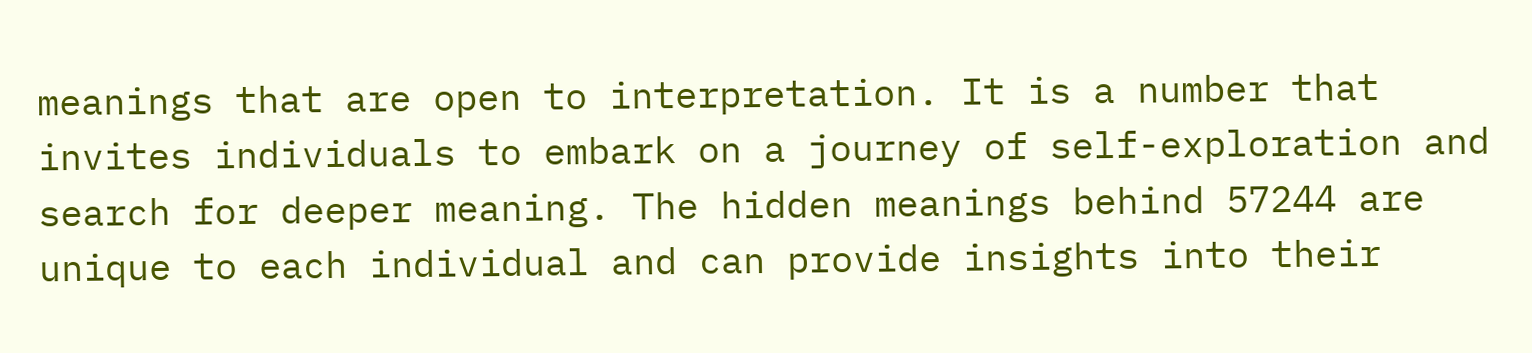meanings that are open to interpretation. It is a number that invites individuals to embark on a journey of self-exploration and search for deeper meaning. The hidden meanings behind 57244 are unique to each individual and can provide insights into their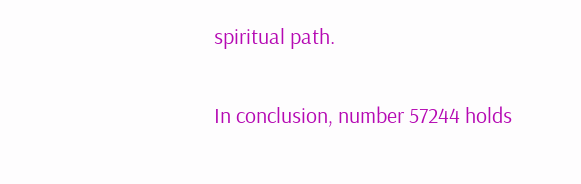spiritual path.

In conclusion, number 57244 holds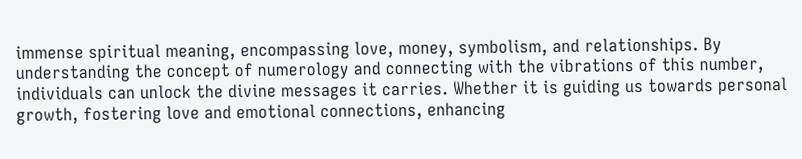immense spiritual meaning, encompassing love, money, symbolism, and relationships. By understanding the concept of numerology and connecting with the vibrations of this number, individuals can unlock the divine messages it carries. Whether it is guiding us towards personal growth, fostering love and emotional connections, enhancing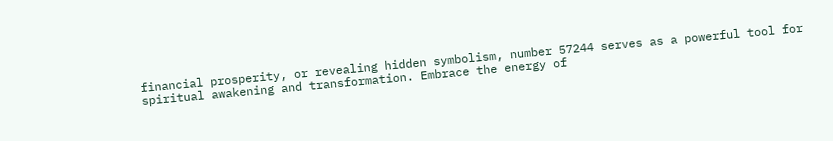financial prosperity, or revealing hidden symbolism, number 57244 serves as a powerful tool for spiritual awakening and transformation. Embrace the energy of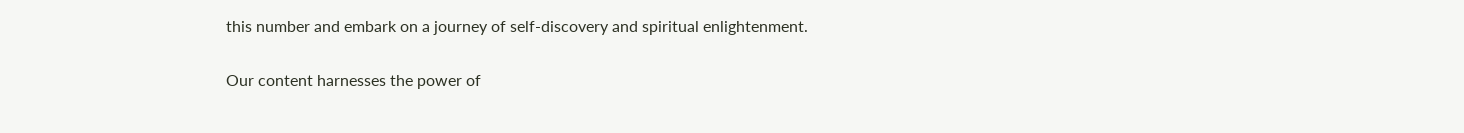this number and embark on a journey of self-discovery and spiritual enlightenment.

Our content harnesses the power of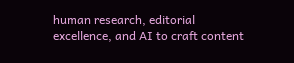human research, editorial excellence, and AI to craft content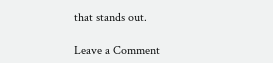that stands out.

Leave a Comment